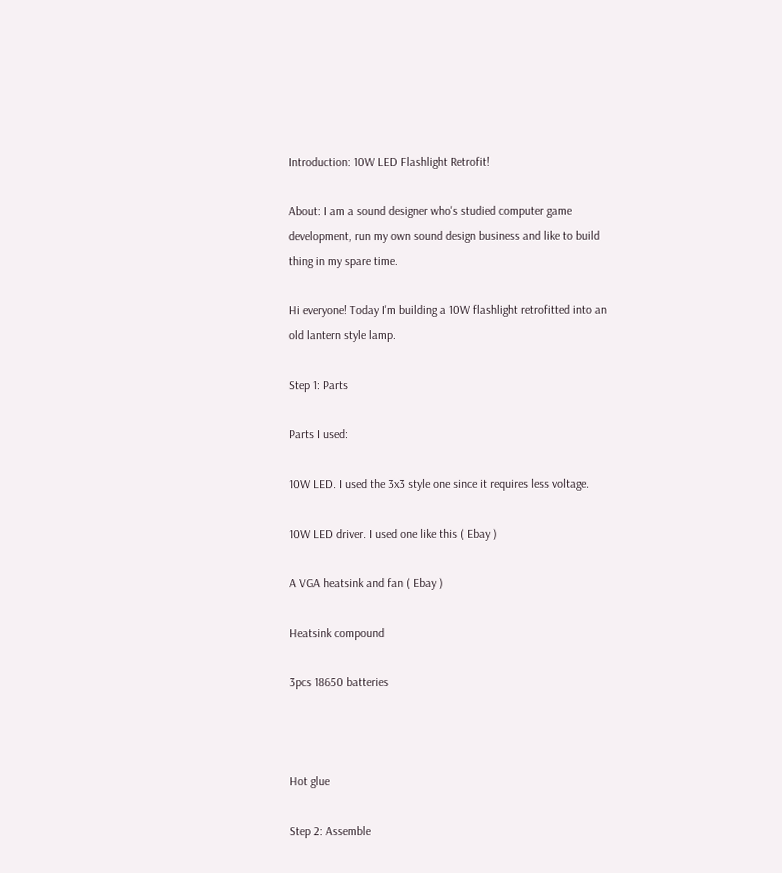Introduction: 10W LED Flashlight Retrofit!

About: I am a sound designer who's studied computer game development, run my own sound design business and like to build thing in my spare time.

Hi everyone! Today I'm building a 10W flashlight retrofitted into an old lantern style lamp.

Step 1: Parts

Parts I used:

10W LED. I used the 3x3 style one since it requires less voltage.

10W LED driver. I used one like this ( Ebay )

A VGA heatsink and fan ( Ebay )

Heatsink compound

3pcs 18650 batteries



Hot glue

Step 2: Assemble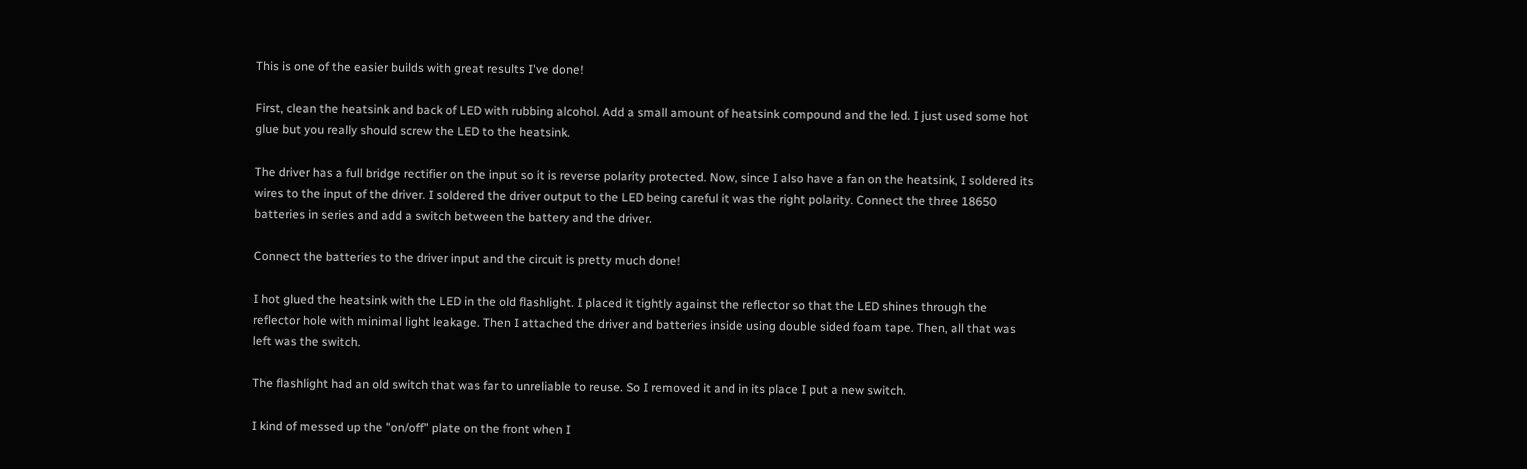This is one of the easier builds with great results I've done!

First, clean the heatsink and back of LED with rubbing alcohol. Add a small amount of heatsink compound and the led. I just used some hot glue but you really should screw the LED to the heatsink.

The driver has a full bridge rectifier on the input so it is reverse polarity protected. Now, since I also have a fan on the heatsink, I soldered its wires to the input of the driver. I soldered the driver output to the LED being careful it was the right polarity. Connect the three 18650 batteries in series and add a switch between the battery and the driver.

Connect the batteries to the driver input and the circuit is pretty much done!

I hot glued the heatsink with the LED in the old flashlight. I placed it tightly against the reflector so that the LED shines through the reflector hole with minimal light leakage. Then I attached the driver and batteries inside using double sided foam tape. Then, all that was left was the switch.

The flashlight had an old switch that was far to unreliable to reuse. So I removed it and in its place I put a new switch.

I kind of messed up the "on/off" plate on the front when I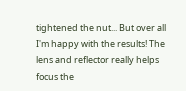tightened the nut... But over all I'm happy with the results! The lens and reflector really helps focus the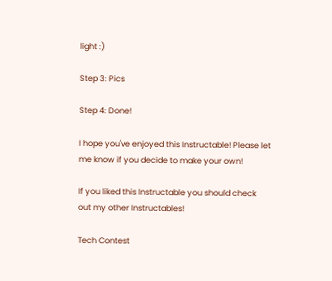light :)

Step 3: Pics

Step 4: Done!

I hope you've enjoyed this Instructable! Please let me know if you decide to make your own!

If you liked this Instructable you should check out my other Instructables!

Tech Contest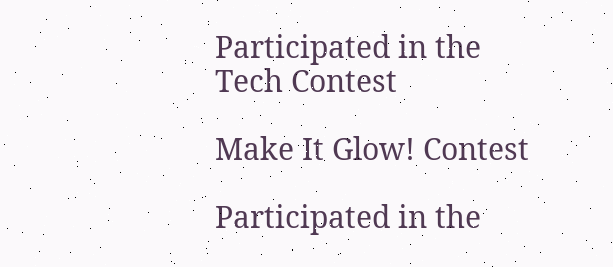Participated in the
Tech Contest

Make It Glow! Contest

Participated in the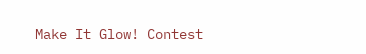Make It Glow! Contest